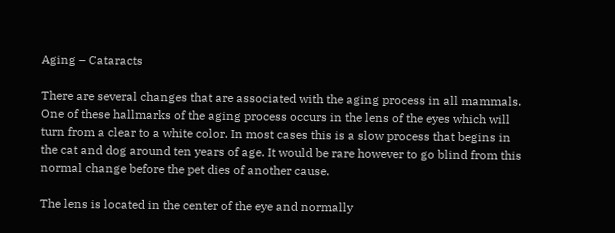Aging – Cataracts

There are several changes that are associated with the aging process in all mammals. One of these hallmarks of the aging process occurs in the lens of the eyes which will turn from a clear to a white color. In most cases this is a slow process that begins in the cat and dog around ten years of age. It would be rare however to go blind from this normal change before the pet dies of another cause.

The lens is located in the center of the eye and normally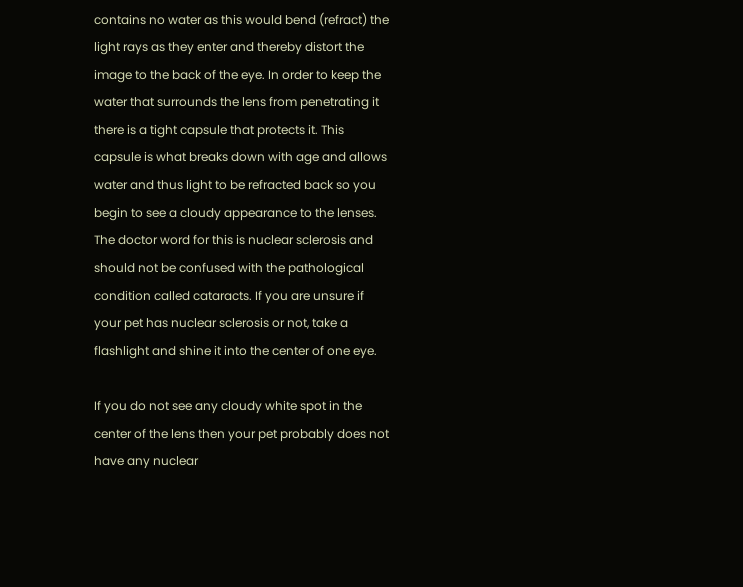contains no water as this would bend (refract) the light rays as they enter and thereby distort the image to the back of the eye. In order to keep the water that surrounds the lens from penetrating it there is a tight capsule that protects it. This capsule is what breaks down with age and allows water and thus light to be refracted back so you begin to see a cloudy appearance to the lenses. The doctor word for this is nuclear sclerosis and should not be confused with the pathological condition called cataracts. If you are unsure if your pet has nuclear sclerosis or not, take a flashlight and shine it into the center of one eye.

If you do not see any cloudy white spot in the center of the lens then your pet probably does not have any nuclear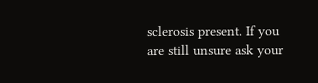sclerosis present. If you are still unsure ask your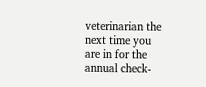veterinarian the next time you are in for the annual check-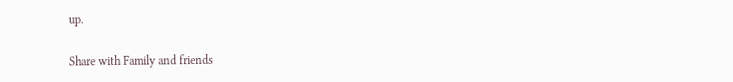up.

Share with Family and friends